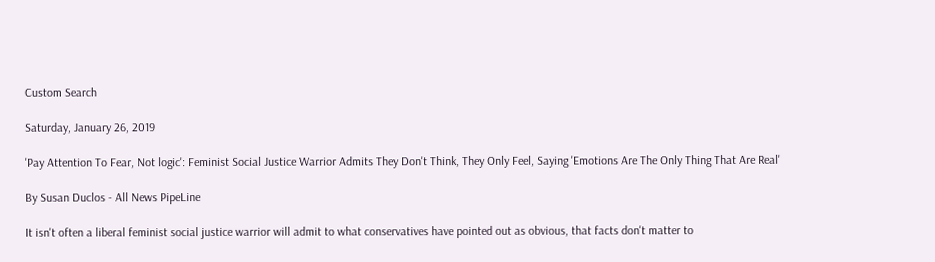Custom Search

Saturday, January 26, 2019

'Pay Attention To Fear, Not logic': Feminist Social Justice Warrior Admits They Don't Think, They Only Feel, Saying 'Emotions Are The Only Thing That Are Real'

By Susan Duclos - All News PipeLine

It isn't often a liberal feminist social justice warrior will admit to what conservatives have pointed out as obvious, that facts don't matter to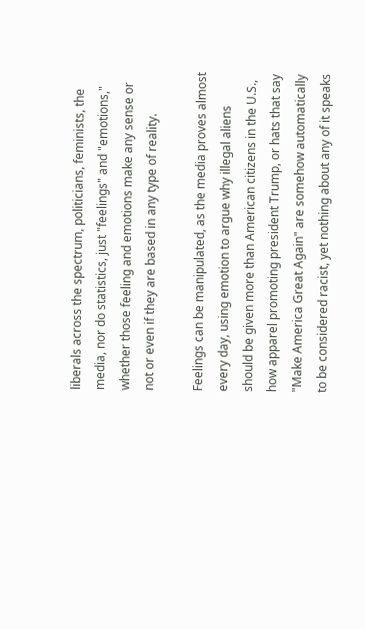liberals across the spectrum, politicians, feminists, the media, nor do statistics, just "feelings" and "emotions," whether those feeling and emotions make any sense or not or even if they are based in any type of reality.

Feelings can be manipulated, as the media proves almost every day, using emotion to argue why illegal aliens should be given more than American citizens in the U.S., how apparel promoting president Trump, or hats that say "Make America Great Again" are somehow automatically to be considered racist, yet nothing about any of it speaks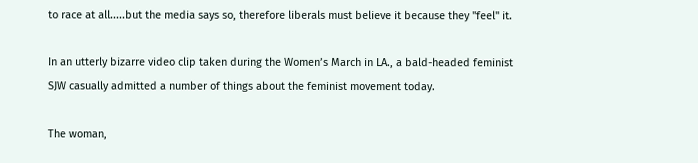to race at all.....but the media says so, therefore liberals must believe it because they "feel" it.

In an utterly bizarre video clip taken during the Women’s March in LA., a bald-headed feminist SJW casually admitted a number of things about the feminist movement today.

The woman,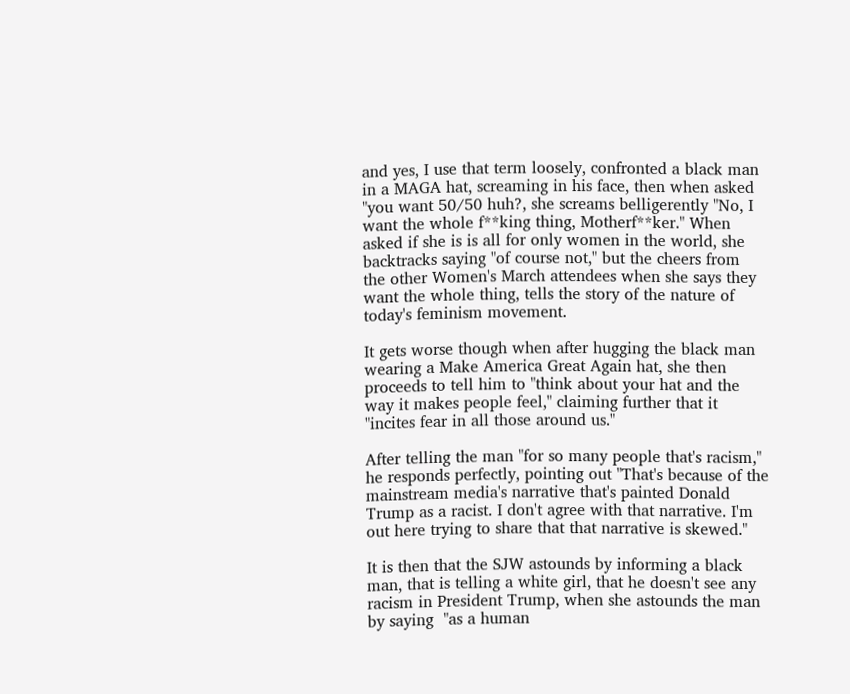and yes, I use that term loosely, confronted a black man in a MAGA hat, screaming in his face, then when asked "you want 50/50 huh?, she screams belligerently "No, I want the whole f**king thing, Motherf**ker." When asked if she is is all for only women in the world, she backtracks saying "of course not," but the cheers from the other Women's March attendees when she says they want the whole thing, tells the story of the nature of today's feminism movement.

It gets worse though when after hugging the black man wearing a Make America Great Again hat, she then proceeds to tell him to "think about your hat and the way it makes people feel," claiming further that it "incites fear in all those around us."

After telling the man "for so many people that's racism," he responds perfectly, pointing out "That's because of the mainstream media's narrative that's painted Donald Trump as a racist. I don't agree with that narrative. I'm out here trying to share that that narrative is skewed."

It is then that the SJW astounds by informing a black man, that is telling a white girl, that he doesn't see any racism in President Trump, when she astounds the man by saying  "as a human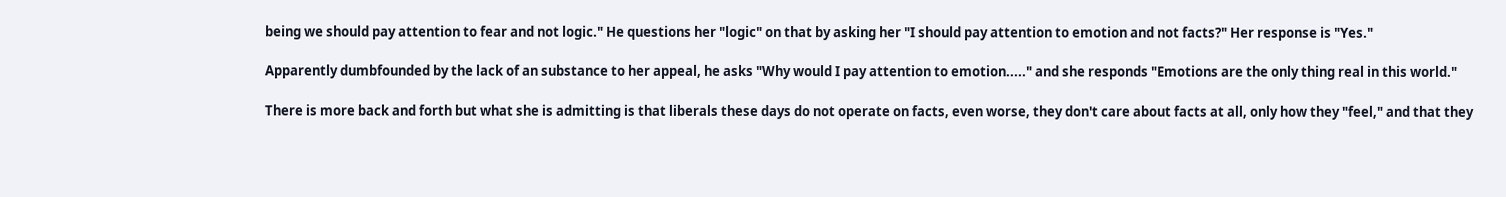being we should pay attention to fear and not logic." He questions her "logic" on that by asking her "I should pay attention to emotion and not facts?" Her response is "Yes."

Apparently dumbfounded by the lack of an substance to her appeal, he asks "Why would I pay attention to emotion....." and she responds "Emotions are the only thing real in this world."

There is more back and forth but what she is admitting is that liberals these days do not operate on facts, even worse, they don't care about facts at all, only how they "feel," and that they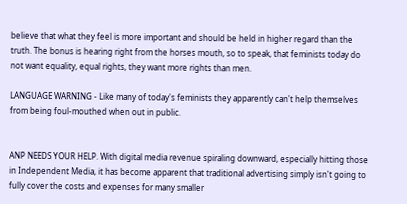believe that what they feel is more important and should be held in higher regard than the truth. The bonus is hearing right from the horses mouth, so to speak, that feminists today do not want equality, equal rights, they want more rights than men.

LANGUAGE WARNING - Like many of today's feminists they apparently can't help themselves from being foul-mouthed when out in public.


ANP NEEDS YOUR HELP. With digital media revenue spiraling downward, especially hitting those in Independent Media, it has become apparent that traditional advertising simply isn't going to fully cover the costs and expenses for many smaller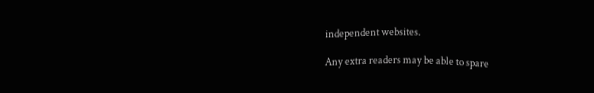independent websites.

Any extra readers may be able to spare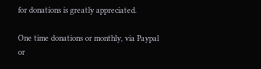for donations is greatly appreciated.

One time donations or monthly, via Paypal or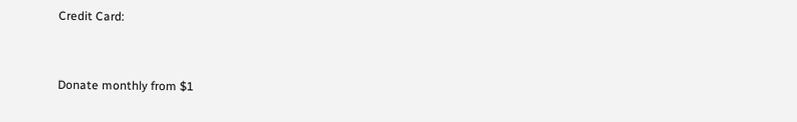Credit Card:



Donate monthly from $1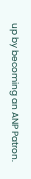up by becoming an ANP Patron.